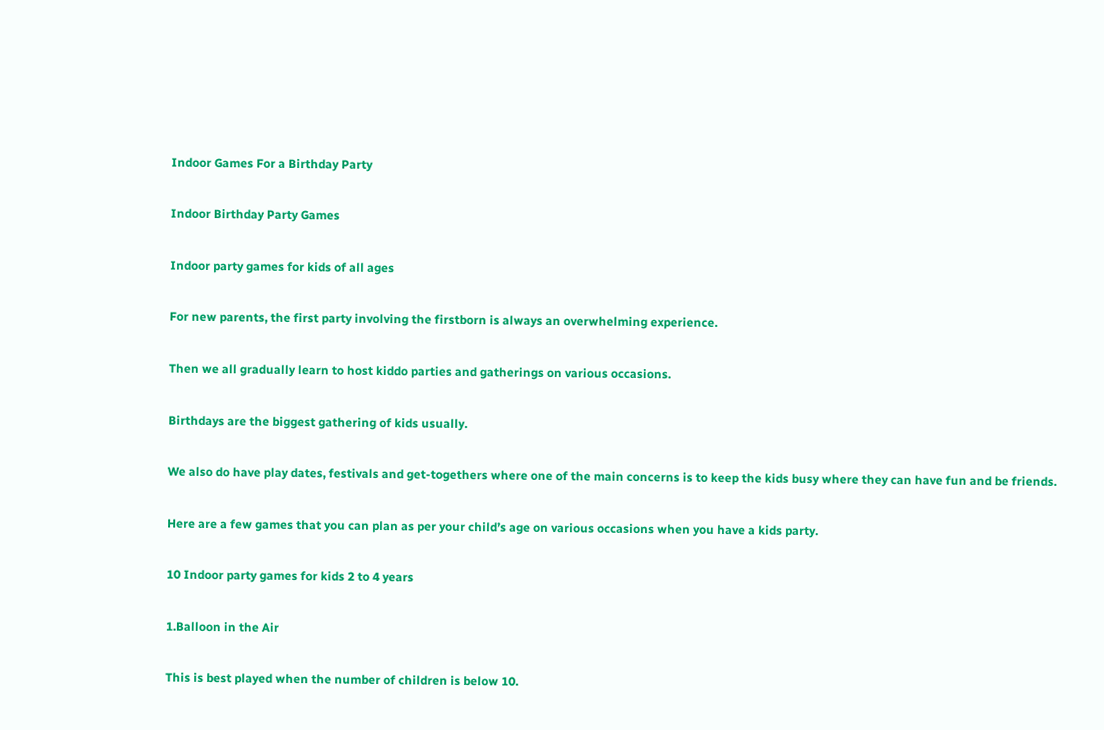Indoor Games For a Birthday Party

Indoor Birthday Party Games

Indoor party games for kids of all ages

For new parents, the first party involving the firstborn is always an overwhelming experience.

Then we all gradually learn to host kiddo parties and gatherings on various occasions.

Birthdays are the biggest gathering of kids usually.

We also do have play dates, festivals and get-togethers where one of the main concerns is to keep the kids busy where they can have fun and be friends.

Here are a few games that you can plan as per your child’s age on various occasions when you have a kids party.

10 Indoor party games for kids 2 to 4 years

1.Balloon in the Air

This is best played when the number of children is below 10.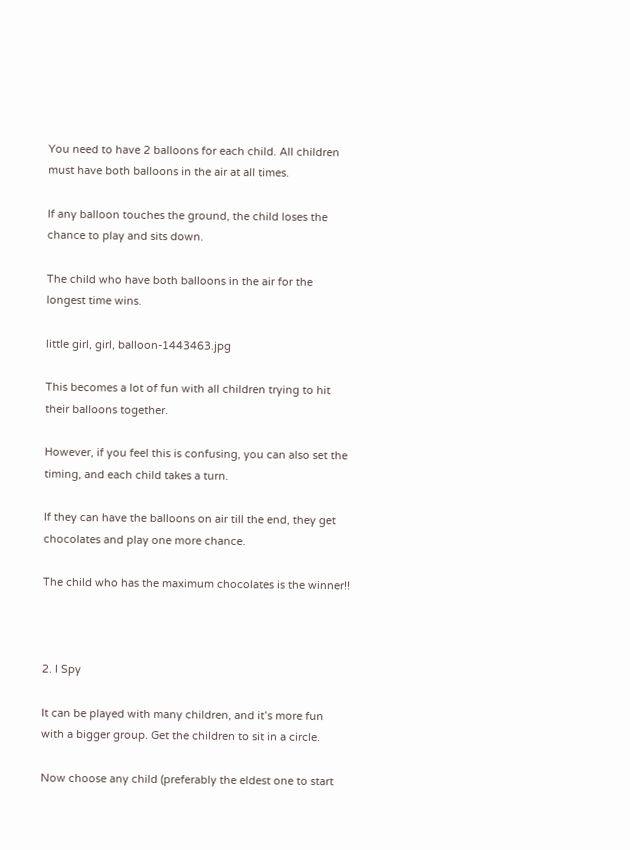You need to have 2 balloons for each child. All children must have both balloons in the air at all times.

If any balloon touches the ground, the child loses the chance to play and sits down.

The child who have both balloons in the air for the longest time wins.

little girl, girl, balloon-1443463.jpg

This becomes a lot of fun with all children trying to hit their balloons together.

However, if you feel this is confusing, you can also set the timing, and each child takes a turn.

If they can have the balloons on air till the end, they get chocolates and play one more chance.

The child who has the maximum chocolates is the winner!!



2. I Spy

It can be played with many children, and it’s more fun with a bigger group. Get the children to sit in a circle.

Now choose any child (preferably the eldest one to start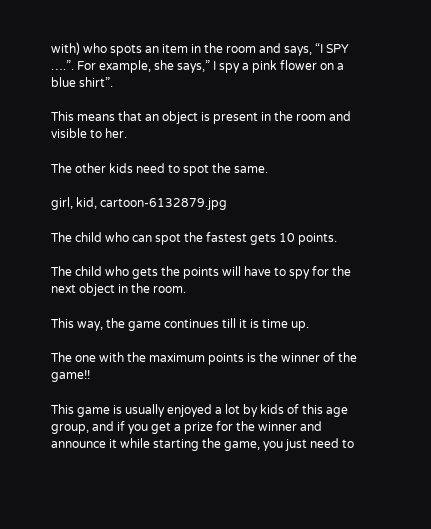with) who spots an item in the room and says, “I SPY ….”. For example, she says,” I spy a pink flower on a blue shirt”.

This means that an object is present in the room and visible to her.

The other kids need to spot the same.

girl, kid, cartoon-6132879.jpg

The child who can spot the fastest gets 10 points.

The child who gets the points will have to spy for the next object in the room.

This way, the game continues till it is time up.

The one with the maximum points is the winner of the game!!

This game is usually enjoyed a lot by kids of this age group, and if you get a prize for the winner and announce it while starting the game, you just need to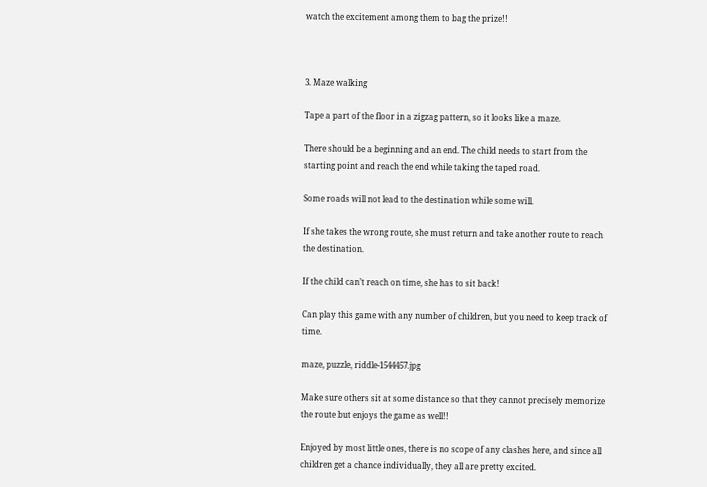watch the excitement among them to bag the prize!!



3. Maze walking

Tape a part of the floor in a zigzag pattern, so it looks like a maze.

There should be a beginning and an end. The child needs to start from the starting point and reach the end while taking the taped road.

Some roads will not lead to the destination while some will.

If she takes the wrong route, she must return and take another route to reach the destination.

If the child can’t reach on time, she has to sit back!

Can play this game with any number of children, but you need to keep track of time.

maze, puzzle, riddle-1544457.jpg

Make sure others sit at some distance so that they cannot precisely memorize the route but enjoys the game as well!!

Enjoyed by most little ones, there is no scope of any clashes here, and since all children get a chance individually, they all are pretty excited.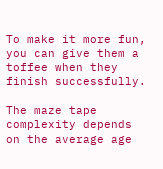To make it more fun, you can give them a toffee when they finish successfully.

The maze tape complexity depends on the average age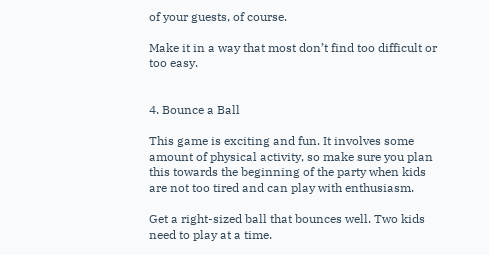of your guests, of course.

Make it in a way that most don’t find too difficult or too easy.


4. Bounce a Ball

This game is exciting and fun. It involves some amount of physical activity, so make sure you plan this towards the beginning of the party when kids are not too tired and can play with enthusiasm.

Get a right-sized ball that bounces well. Two kids need to play at a time.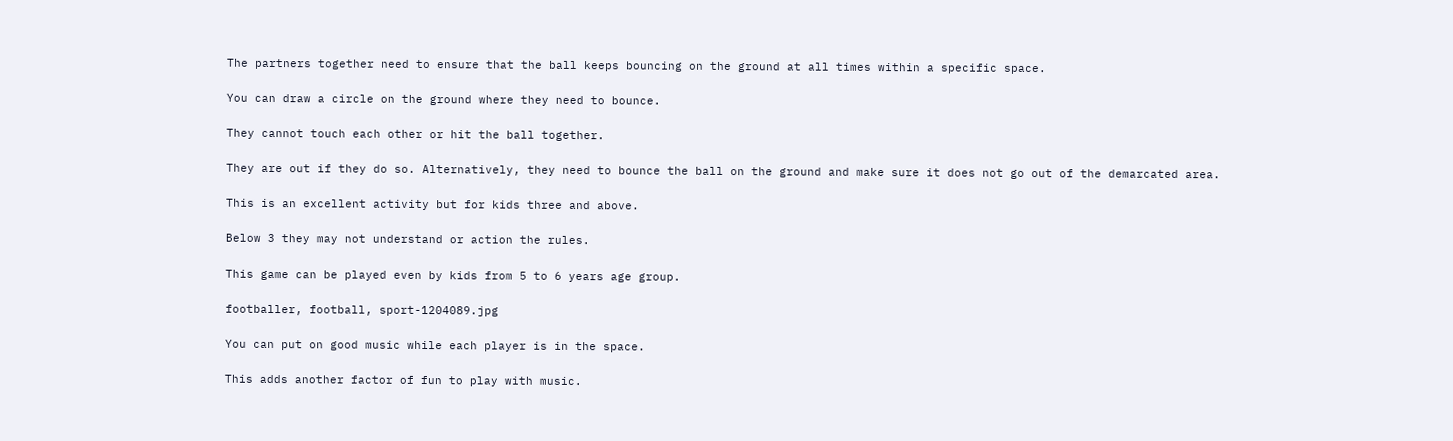The partners together need to ensure that the ball keeps bouncing on the ground at all times within a specific space.

You can draw a circle on the ground where they need to bounce.

They cannot touch each other or hit the ball together.

They are out if they do so. Alternatively, they need to bounce the ball on the ground and make sure it does not go out of the demarcated area.

This is an excellent activity but for kids three and above.

Below 3 they may not understand or action the rules.

This game can be played even by kids from 5 to 6 years age group.

footballer, football, sport-1204089.jpg

You can put on good music while each player is in the space.

This adds another factor of fun to play with music.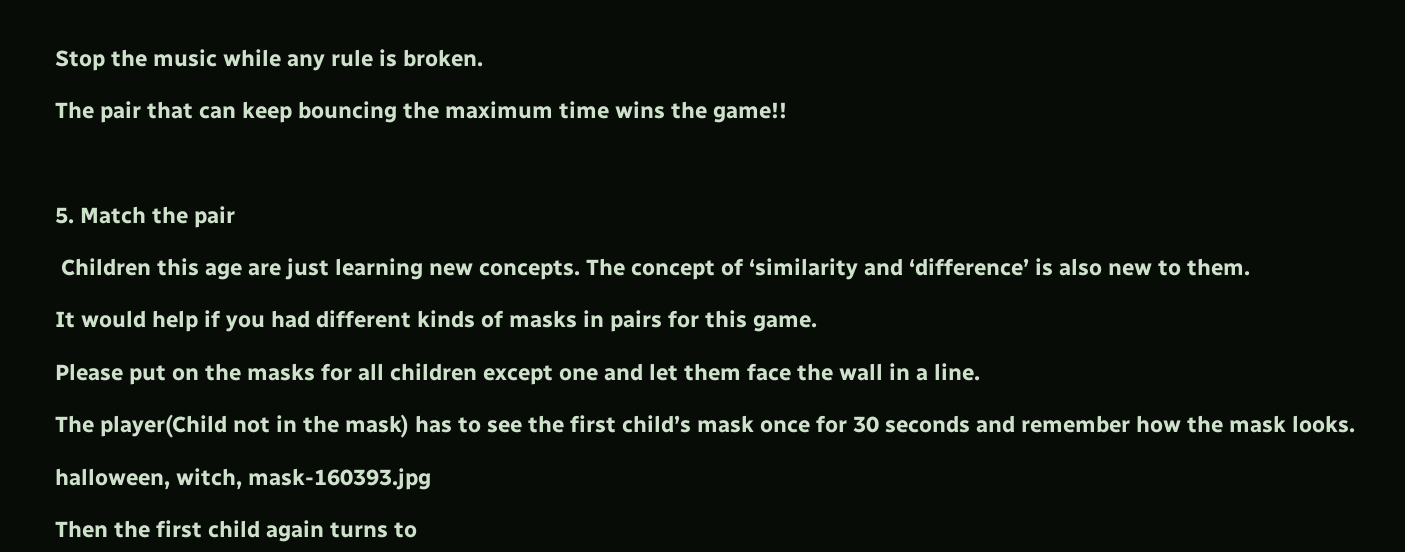Stop the music while any rule is broken.

The pair that can keep bouncing the maximum time wins the game!!



5. Match the pair

 Children this age are just learning new concepts. The concept of ‘similarity and ‘difference’ is also new to them.

It would help if you had different kinds of masks in pairs for this game.

Please put on the masks for all children except one and let them face the wall in a line.

The player(Child not in the mask) has to see the first child’s mask once for 30 seconds and remember how the mask looks.

halloween, witch, mask-160393.jpg

Then the first child again turns to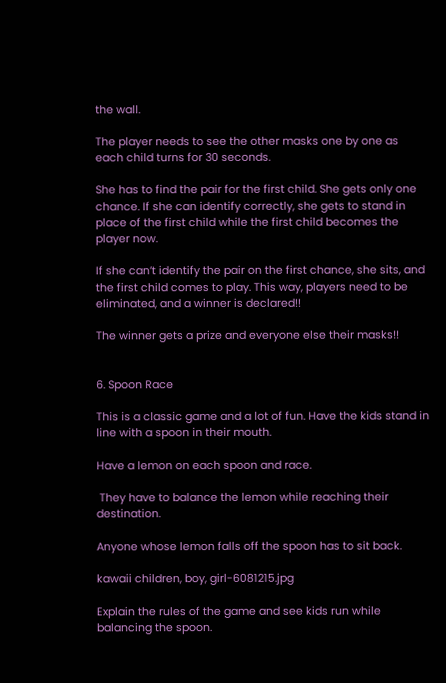the wall.

The player needs to see the other masks one by one as each child turns for 30 seconds.

She has to find the pair for the first child. She gets only one chance. If she can identify correctly, she gets to stand in place of the first child while the first child becomes the player now.

If she can’t identify the pair on the first chance, she sits, and the first child comes to play. This way, players need to be eliminated, and a winner is declared!!

The winner gets a prize and everyone else their masks!!


6. Spoon Race

This is a classic game and a lot of fun. Have the kids stand in line with a spoon in their mouth.

Have a lemon on each spoon and race.

 They have to balance the lemon while reaching their destination.

Anyone whose lemon falls off the spoon has to sit back.

kawaii children, boy, girl-6081215.jpg

Explain the rules of the game and see kids run while balancing the spoon.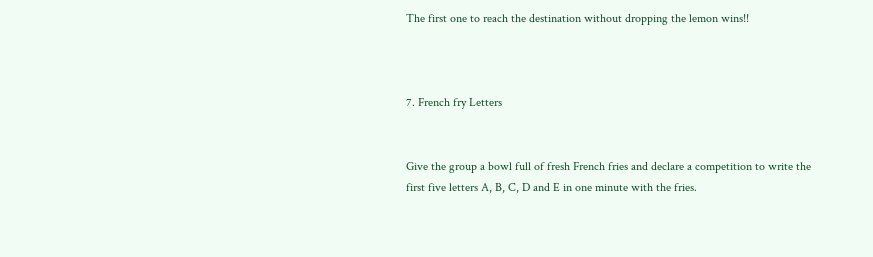The first one to reach the destination without dropping the lemon wins!!



7. French fry Letters


Give the group a bowl full of fresh French fries and declare a competition to write the first five letters A, B, C, D and E in one minute with the fries.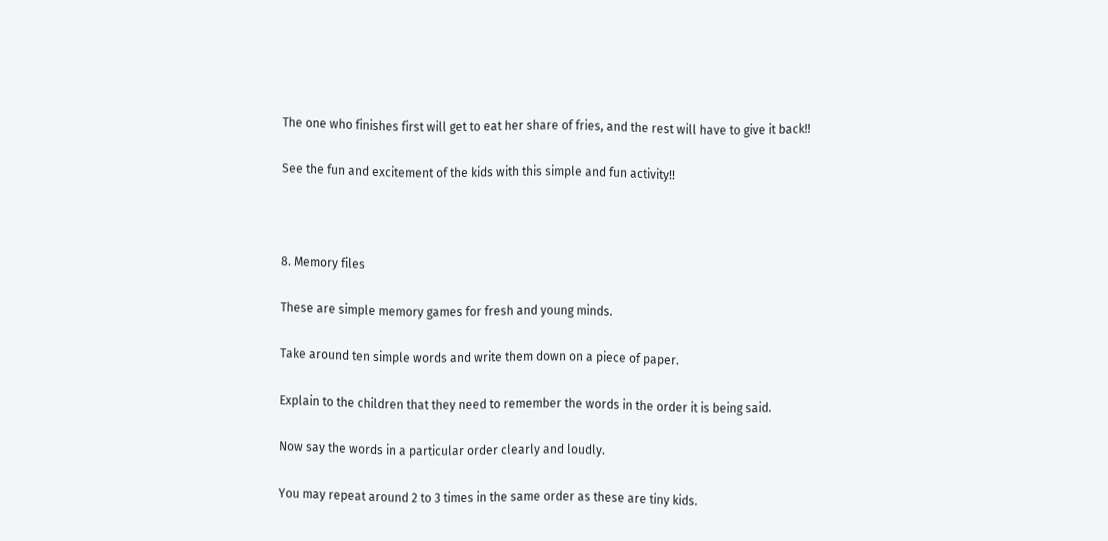The one who finishes first will get to eat her share of fries, and the rest will have to give it back!!

See the fun and excitement of the kids with this simple and fun activity!!



8. Memory files

These are simple memory games for fresh and young minds.

Take around ten simple words and write them down on a piece of paper.

Explain to the children that they need to remember the words in the order it is being said.

Now say the words in a particular order clearly and loudly.

You may repeat around 2 to 3 times in the same order as these are tiny kids.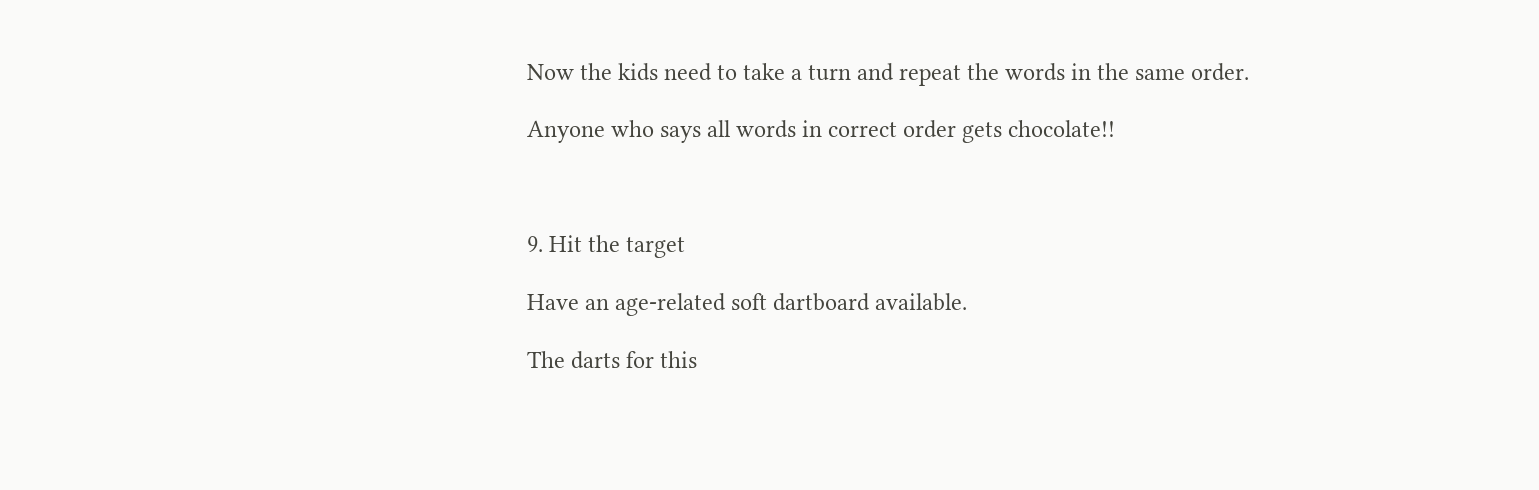Now the kids need to take a turn and repeat the words in the same order.

Anyone who says all words in correct order gets chocolate!!



9. Hit the target

Have an age-related soft dartboard available.

The darts for this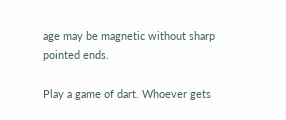age may be magnetic without sharp pointed ends.

Play a game of dart. Whoever gets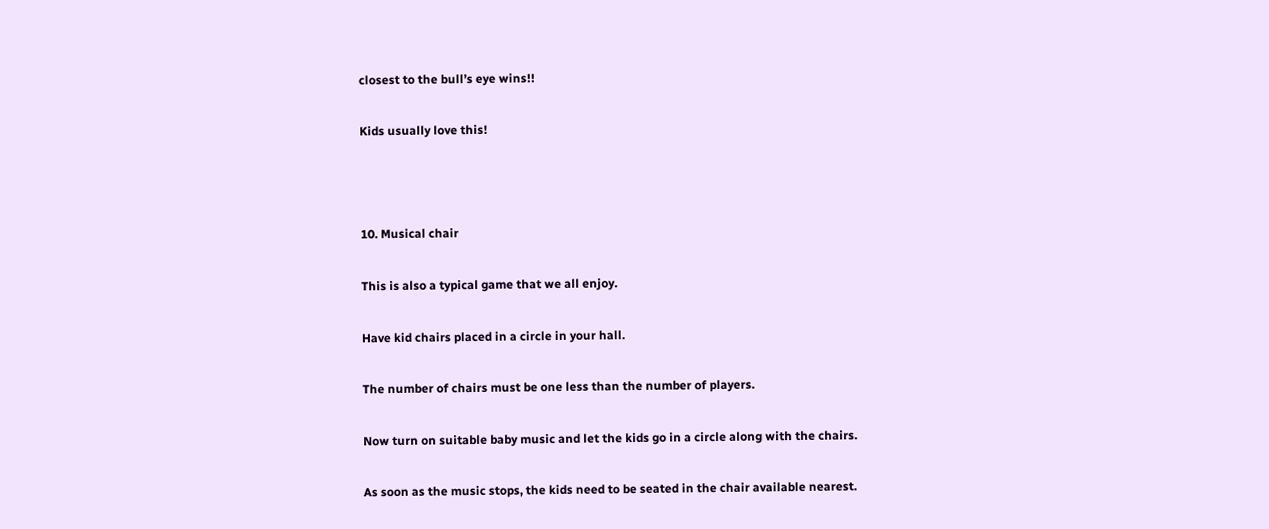closest to the bull’s eye wins!!

Kids usually love this!



10. Musical chair

This is also a typical game that we all enjoy.

Have kid chairs placed in a circle in your hall.

The number of chairs must be one less than the number of players.

Now turn on suitable baby music and let the kids go in a circle along with the chairs.

As soon as the music stops, the kids need to be seated in the chair available nearest.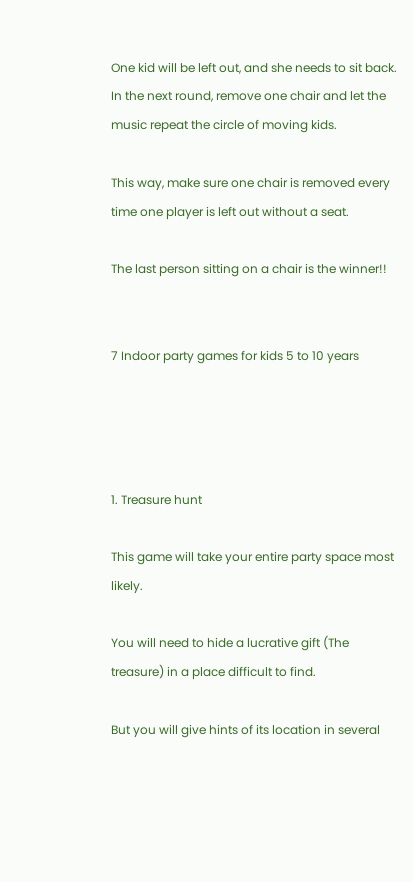One kid will be left out, and she needs to sit back. In the next round, remove one chair and let the music repeat the circle of moving kids.

This way, make sure one chair is removed every time one player is left out without a seat.

The last person sitting on a chair is the winner!!


7 Indoor party games for kids 5 to 10 years




1. Treasure hunt

This game will take your entire party space most likely.

You will need to hide a lucrative gift (The treasure) in a place difficult to find.

But you will give hints of its location in several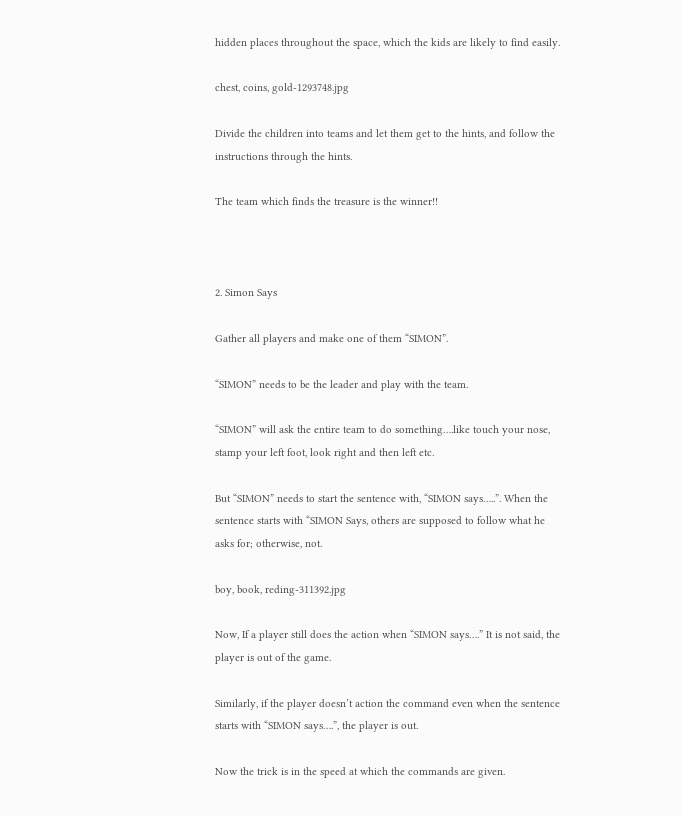hidden places throughout the space, which the kids are likely to find easily.

chest, coins, gold-1293748.jpg

Divide the children into teams and let them get to the hints, and follow the instructions through the hints.

The team which finds the treasure is the winner!!



2. Simon Says

Gather all players and make one of them “SIMON”.

“SIMON” needs to be the leader and play with the team.

“SIMON” will ask the entire team to do something….like touch your nose, stamp your left foot, look right and then left etc.

But “SIMON” needs to start the sentence with, “SIMON says…..”. When the sentence starts with “SIMON Says, others are supposed to follow what he asks for; otherwise, not.

boy, book, reding-311392.jpg

Now, If a player still does the action when “SIMON says….” It is not said, the player is out of the game.

Similarly, if the player doesn’t action the command even when the sentence starts with “SIMON says….”, the player is out.

Now the trick is in the speed at which the commands are given.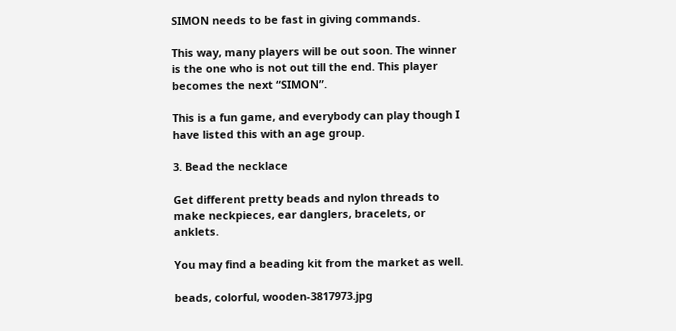SIMON needs to be fast in giving commands.

This way, many players will be out soon. The winner is the one who is not out till the end. This player becomes the next “SIMON”.

This is a fun game, and everybody can play though I have listed this with an age group.

3. Bead the necklace

Get different pretty beads and nylon threads to make neckpieces, ear danglers, bracelets, or anklets.

You may find a beading kit from the market as well.

beads, colorful, wooden-3817973.jpg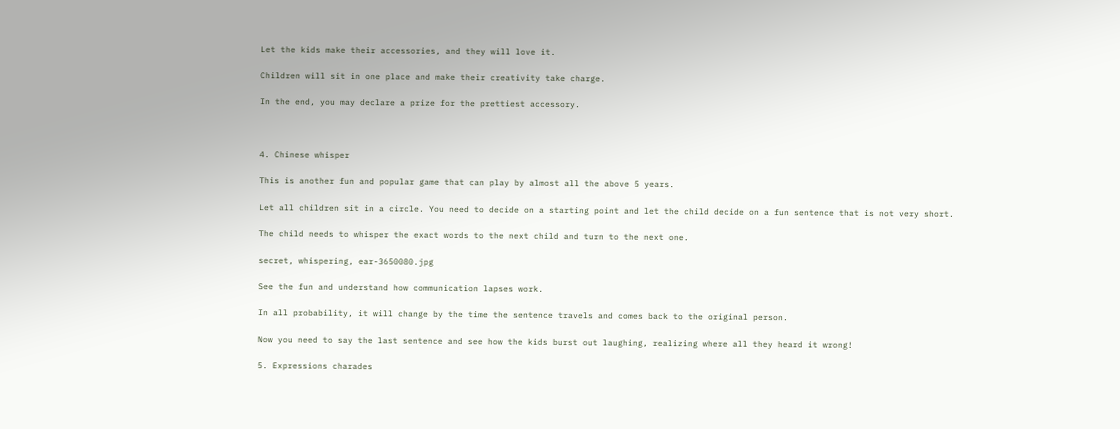Let the kids make their accessories, and they will love it.

Children will sit in one place and make their creativity take charge.

In the end, you may declare a prize for the prettiest accessory.



4. Chinese whisper

This is another fun and popular game that can play by almost all the above 5 years.

Let all children sit in a circle. You need to decide on a starting point and let the child decide on a fun sentence that is not very short.

The child needs to whisper the exact words to the next child and turn to the next one.

secret, whispering, ear-3650080.jpg

See the fun and understand how communication lapses work.

In all probability, it will change by the time the sentence travels and comes back to the original person.

Now you need to say the last sentence and see how the kids burst out laughing, realizing where all they heard it wrong!

5. Expressions charades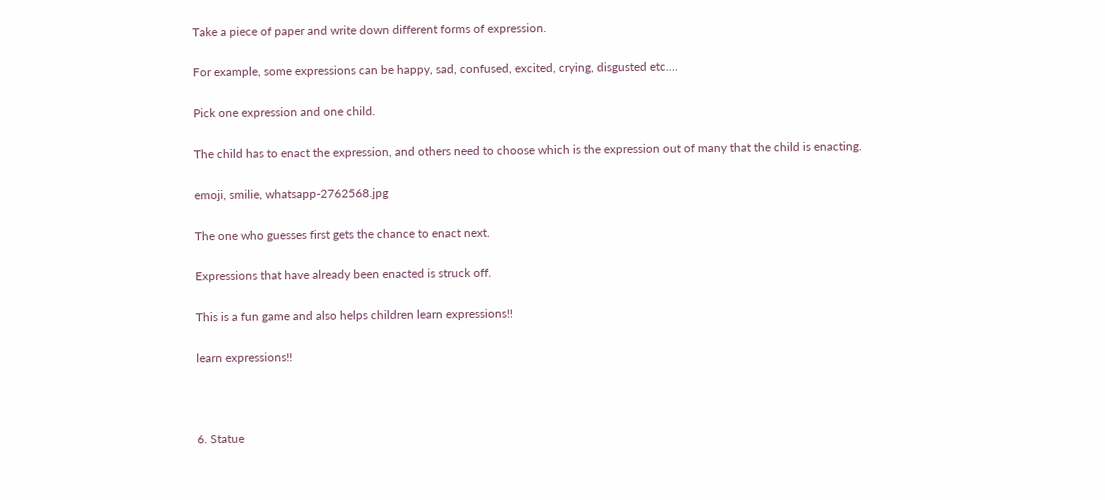Take a piece of paper and write down different forms of expression.

For example, some expressions can be happy, sad, confused, excited, crying, disgusted etc.…

Pick one expression and one child.

The child has to enact the expression, and others need to choose which is the expression out of many that the child is enacting.

emoji, smilie, whatsapp-2762568.jpg

The one who guesses first gets the chance to enact next.

Expressions that have already been enacted is struck off.

This is a fun game and also helps children learn expressions!!

learn expressions!!



6. Statue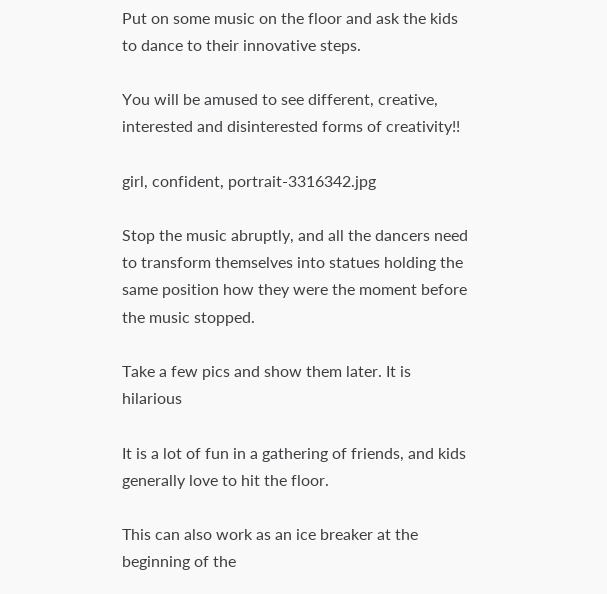Put on some music on the floor and ask the kids to dance to their innovative steps.

You will be amused to see different, creative, interested and disinterested forms of creativity!!

girl, confident, portrait-3316342.jpg

Stop the music abruptly, and all the dancers need to transform themselves into statues holding the same position how they were the moment before the music stopped.

Take a few pics and show them later. It is hilarious

It is a lot of fun in a gathering of friends, and kids generally love to hit the floor.

This can also work as an ice breaker at the beginning of the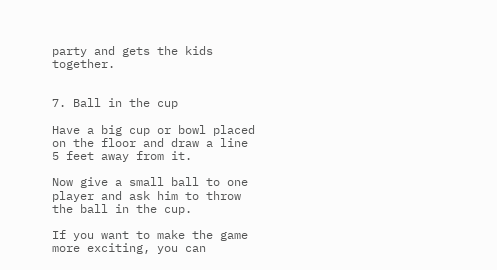party and gets the kids together.


7. Ball in the cup

Have a big cup or bowl placed on the floor and draw a line 5 feet away from it.

Now give a small ball to one player and ask him to throw the ball in the cup.

If you want to make the game more exciting, you can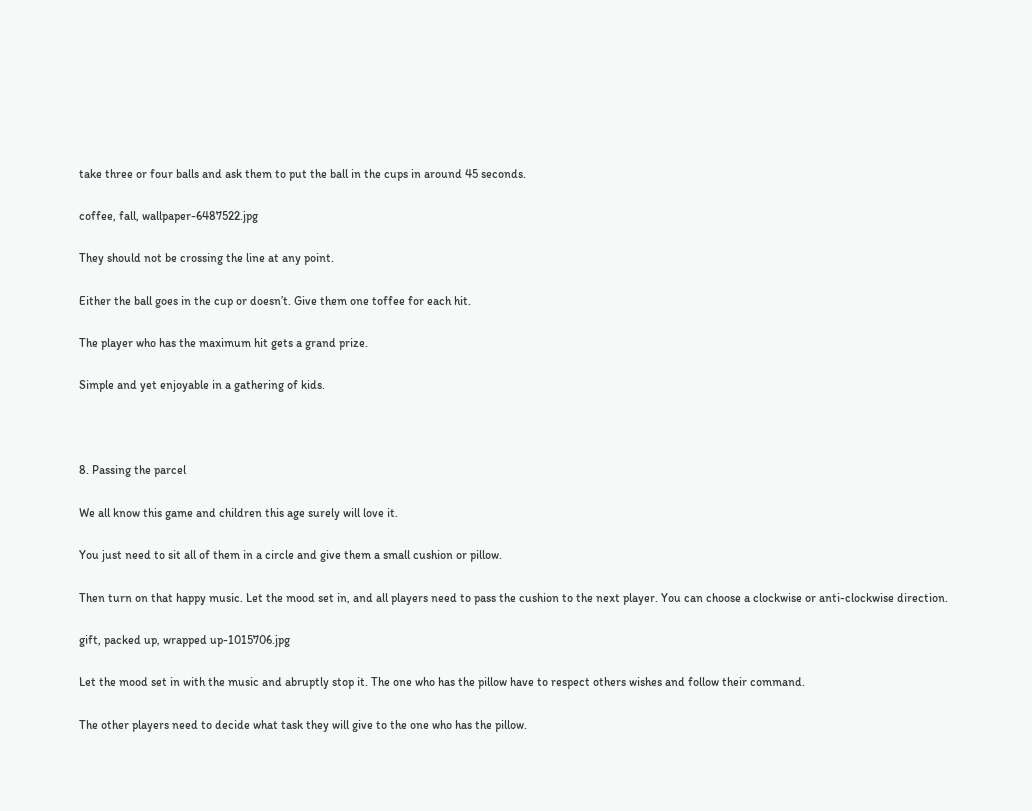take three or four balls and ask them to put the ball in the cups in around 45 seconds.

coffee, fall, wallpaper-6487522.jpg

They should not be crossing the line at any point.

Either the ball goes in the cup or doesn’t. Give them one toffee for each hit.

The player who has the maximum hit gets a grand prize.

Simple and yet enjoyable in a gathering of kids.



8. Passing the parcel

We all know this game and children this age surely will love it.

You just need to sit all of them in a circle and give them a small cushion or pillow.

Then turn on that happy music. Let the mood set in, and all players need to pass the cushion to the next player. You can choose a clockwise or anti-clockwise direction.

gift, packed up, wrapped up-1015706.jpg

Let the mood set in with the music and abruptly stop it. The one who has the pillow have to respect others wishes and follow their command.

The other players need to decide what task they will give to the one who has the pillow.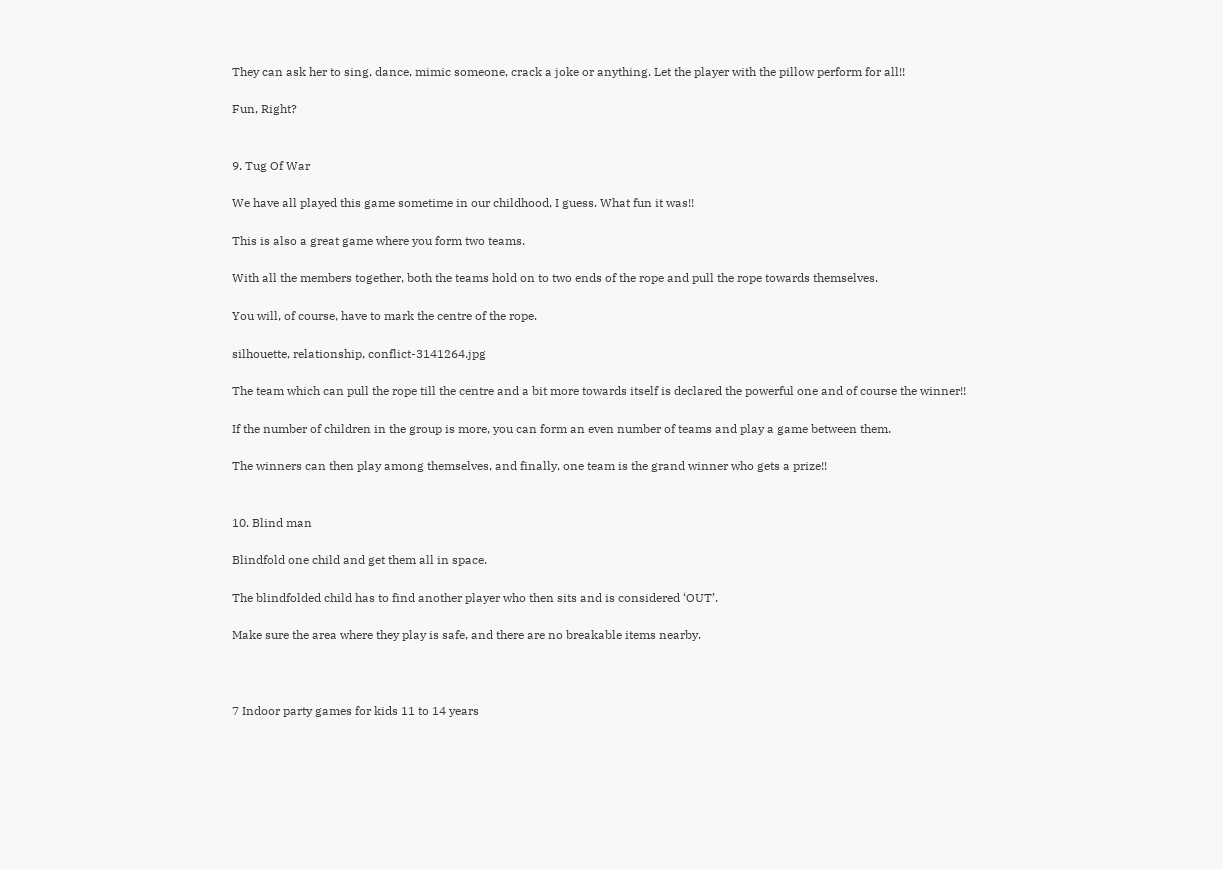They can ask her to sing, dance, mimic someone, crack a joke or anything. Let the player with the pillow perform for all!!

Fun, Right?


9. Tug Of War

We have all played this game sometime in our childhood, I guess. What fun it was!!

This is also a great game where you form two teams.

With all the members together, both the teams hold on to two ends of the rope and pull the rope towards themselves.

You will, of course, have to mark the centre of the rope.

silhouette, relationship, conflict-3141264.jpg

The team which can pull the rope till the centre and a bit more towards itself is declared the powerful one and of course the winner!!

If the number of children in the group is more, you can form an even number of teams and play a game between them.

The winners can then play among themselves, and finally, one team is the grand winner who gets a prize!!


10. Blind man

Blindfold one child and get them all in space.

The blindfolded child has to find another player who then sits and is considered ‘OUT’.

Make sure the area where they play is safe, and there are no breakable items nearby.



7 Indoor party games for kids 11 to 14 years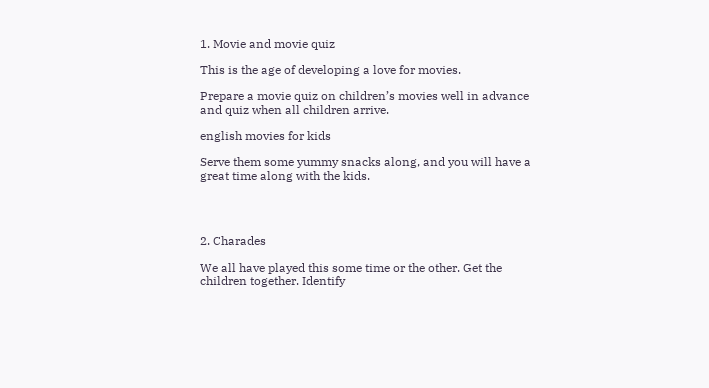1. Movie and movie quiz

This is the age of developing a love for movies.

Prepare a movie quiz on children’s movies well in advance and quiz when all children arrive.

english movies for kids

Serve them some yummy snacks along, and you will have a great time along with the kids.




2. Charades

We all have played this some time or the other. Get the children together. Identify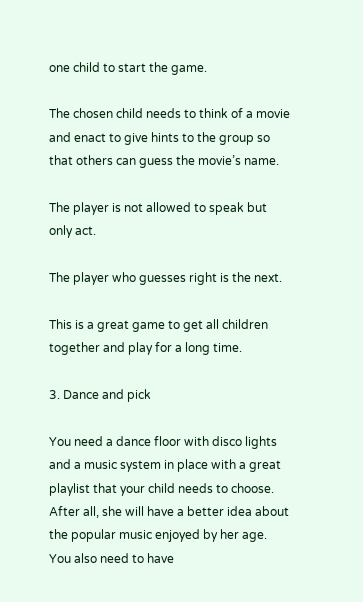one child to start the game.

The chosen child needs to think of a movie and enact to give hints to the group so that others can guess the movie’s name.

The player is not allowed to speak but only act.

The player who guesses right is the next.

This is a great game to get all children together and play for a long time.

3. Dance and pick

You need a dance floor with disco lights and a music system in place with a great playlist that your child needs to choose. After all, she will have a better idea about the popular music enjoyed by her age. You also need to have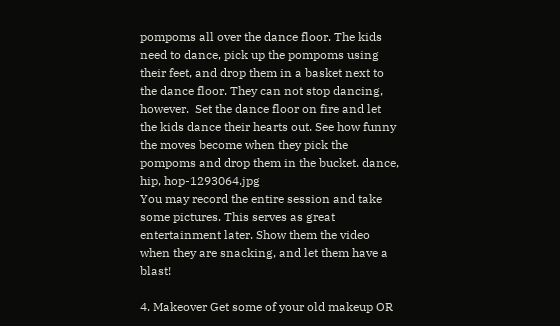pompoms all over the dance floor. The kids need to dance, pick up the pompoms using their feet, and drop them in a basket next to the dance floor. They can not stop dancing, however.  Set the dance floor on fire and let the kids dance their hearts out. See how funny the moves become when they pick the pompoms and drop them in the bucket. dance, hip, hop-1293064.jpg
You may record the entire session and take some pictures. This serves as great entertainment later. Show them the video when they are snacking, and let them have a blast!

4. Makeover Get some of your old makeup OR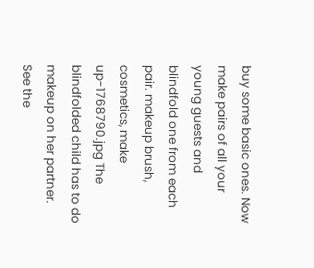buy some basic ones. Now make pairs of all your young guests and blindfold one from each pair. makeup brush, cosmetics, make up-1768790.jpg The blindfolded child has to do makeup on her partner. See the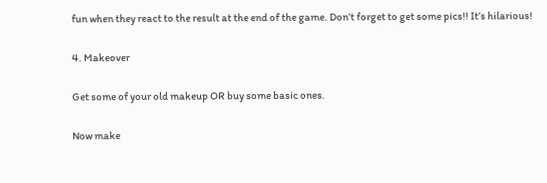fun when they react to the result at the end of the game. Don’t forget to get some pics!! It’s hilarious!

4. Makeover

Get some of your old makeup OR buy some basic ones.

Now make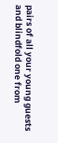pairs of all your young guests and blindfold one from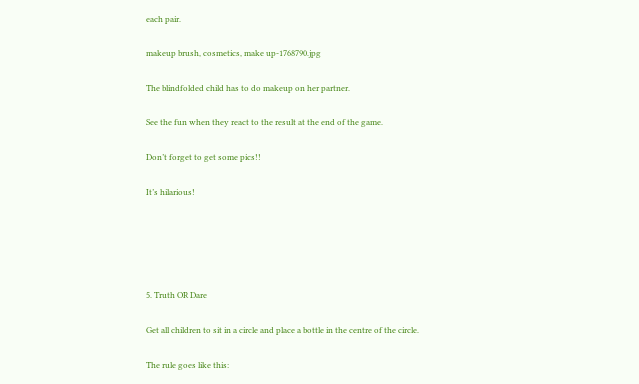each pair.

makeup brush, cosmetics, make up-1768790.jpg

The blindfolded child has to do makeup on her partner.

See the fun when they react to the result at the end of the game.

Don’t forget to get some pics!!

It’s hilarious!





5. Truth OR Dare

Get all children to sit in a circle and place a bottle in the centre of the circle.

The rule goes like this: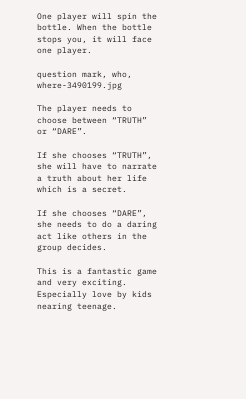One player will spin the bottle. When the bottle stops you, it will face one player.

question mark, who, where-3490199.jpg

The player needs to choose between “TRUTH” or “DARE”.

If she chooses “TRUTH”, she will have to narrate a truth about her life which is a secret.

If she chooses “DARE”, she needs to do a daring act like others in the group decides.

This is a fantastic game and very exciting. Especially love by kids nearing teenage.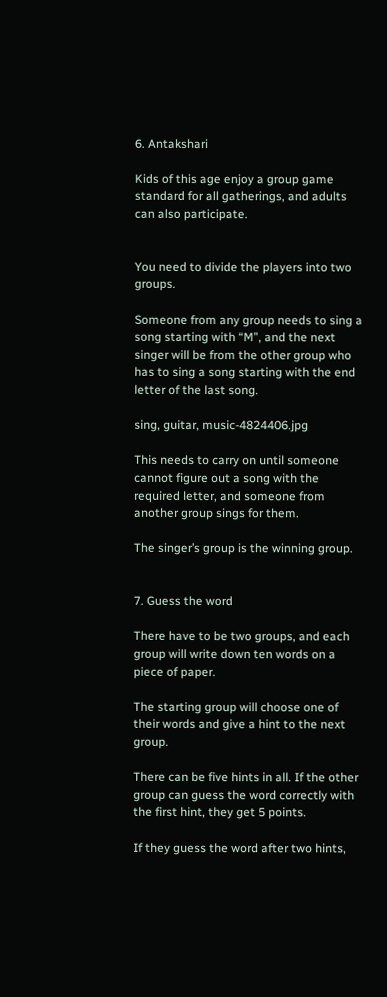6. Antakshari

Kids of this age enjoy a group game standard for all gatherings, and adults can also participate.


You need to divide the players into two groups.

Someone from any group needs to sing a song starting with “M”, and the next singer will be from the other group who has to sing a song starting with the end letter of the last song.

sing, guitar, music-4824406.jpg

This needs to carry on until someone cannot figure out a song with the required letter, and someone from another group sings for them.

The singer’s group is the winning group.


7. Guess the word

There have to be two groups, and each group will write down ten words on a piece of paper.

The starting group will choose one of their words and give a hint to the next group.

There can be five hints in all. If the other group can guess the word correctly with the first hint, they get 5 points.

If they guess the word after two hints,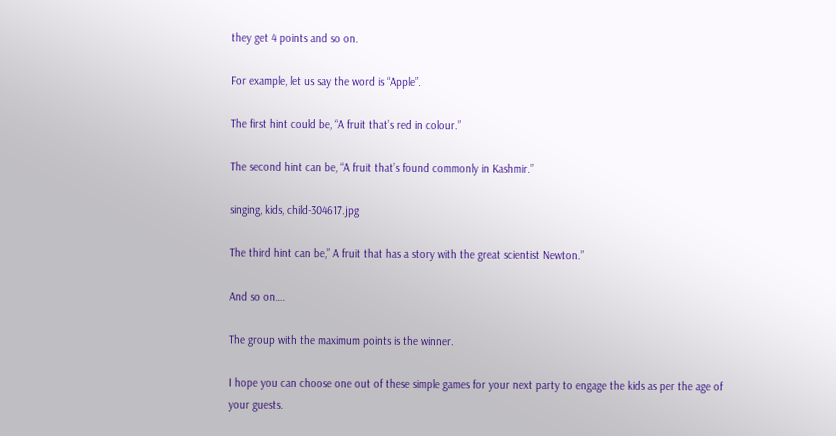they get 4 points and so on.

For example, let us say the word is “Apple”.

The first hint could be, “A fruit that’s red in colour.”

The second hint can be, “A fruit that’s found commonly in Kashmir.”

singing, kids, child-304617.jpg

The third hint can be,” A fruit that has a story with the great scientist Newton.”

And so on….

The group with the maximum points is the winner.

I hope you can choose one out of these simple games for your next party to engage the kids as per the age of your guests.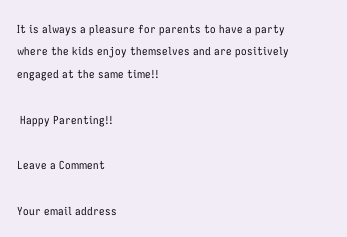It is always a pleasure for parents to have a party where the kids enjoy themselves and are positively engaged at the same time!!

 Happy Parenting!!

Leave a Comment

Your email address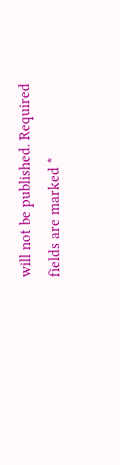will not be published. Required fields are marked *